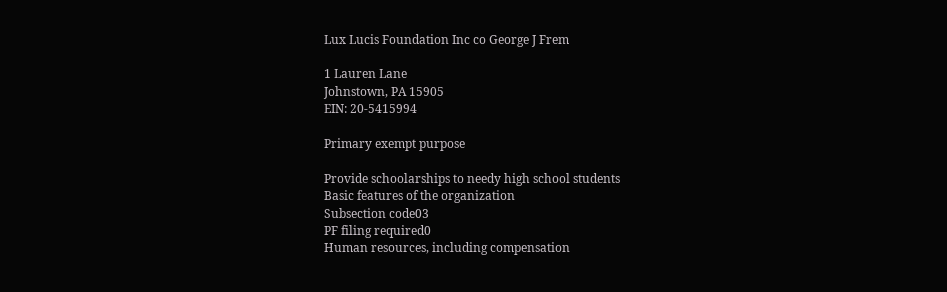Lux Lucis Foundation Inc co George J Frem

1 Lauren Lane
Johnstown, PA 15905
EIN: 20-5415994

Primary exempt purpose

Provide schoolarships to needy high school students
Basic features of the organization
Subsection code03
PF filing required0
Human resources, including compensation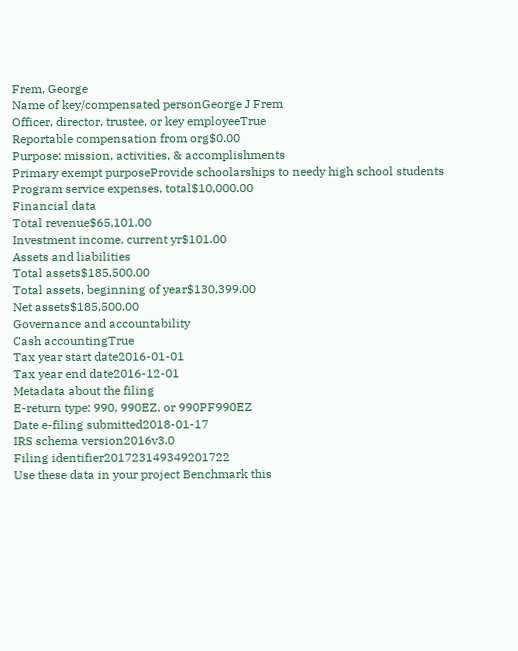Frem, George
Name of key/compensated personGeorge J Frem
Officer, director, trustee, or key employeeTrue
Reportable compensation from org$0.00
Purpose: mission, activities, & accomplishments
Primary exempt purposeProvide schoolarships to needy high school students
Program service expenses, total$10,000.00
Financial data
Total revenue$65,101.00
Investment income, current yr$101.00
Assets and liabilities
Total assets$185,500.00
Total assets, beginning of year$130,399.00
Net assets$185,500.00
Governance and accountability
Cash accountingTrue
Tax year start date2016-01-01
Tax year end date2016-12-01
Metadata about the filing
E-return type: 990, 990EZ, or 990PF990EZ
Date e-filing submitted2018-01-17
IRS schema version2016v3.0
Filing identifier201723149349201722
Use these data in your project Benchmark this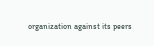organization against its peers